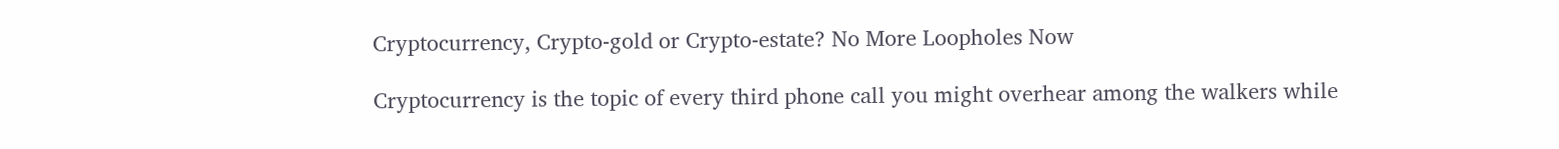Cryptocurrency, Crypto-gold or Crypto-estate? No More Loopholes Now

Cryptocurrency is the topic of every third phone call you might overhear among the walkers while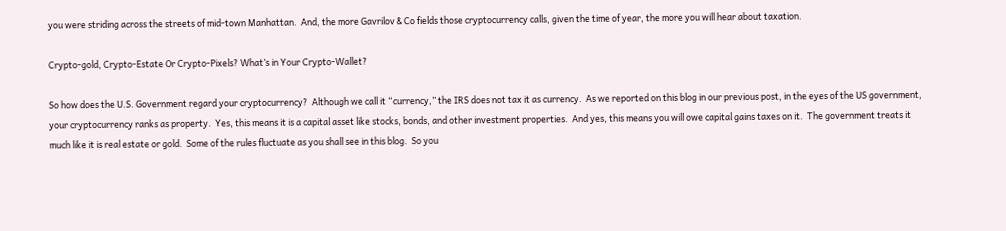you were striding across the streets of mid-town Manhattan.  And, the more Gavrilov & Co fields those cryptocurrency calls, given the time of year, the more you will hear about taxation.

Crypto-gold, Crypto-Estate Or Crypto-Pixels? What’s in Your Crypto-Wallet?

So how does the U.S. Government regard your cryptocurrency?  Although we call it “currency,” the IRS does not tax it as currency.  As we reported on this blog in our previous post, in the eyes of the US government, your cryptocurrency ranks as property.  Yes, this means it is a capital asset like stocks, bonds, and other investment properties.  And yes, this means you will owe capital gains taxes on it.  The government treats it much like it is real estate or gold.  Some of the rules fluctuate as you shall see in this blog.  So you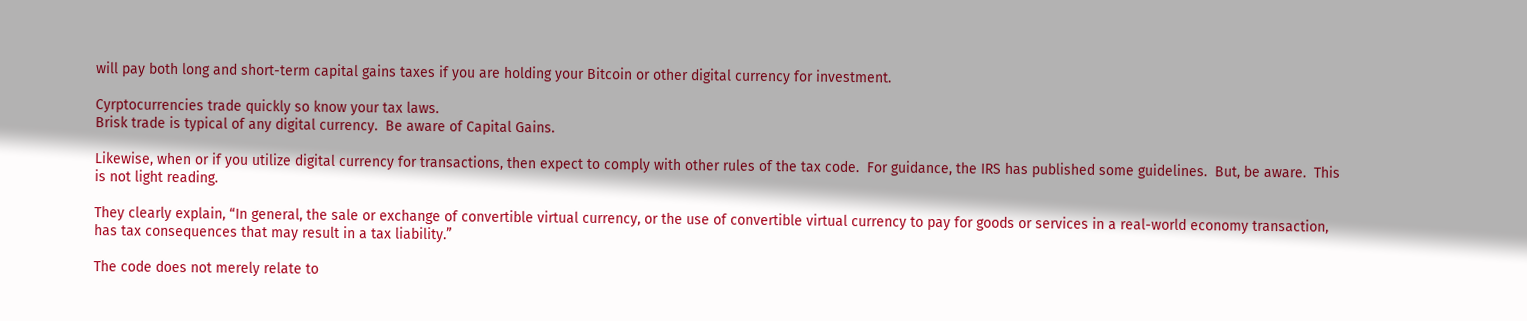will pay both long and short-term capital gains taxes if you are holding your Bitcoin or other digital currency for investment.

Cyrptocurrencies trade quickly so know your tax laws.
Brisk trade is typical of any digital currency.  Be aware of Capital Gains.

Likewise, when or if you utilize digital currency for transactions, then expect to comply with other rules of the tax code.  For guidance, the IRS has published some guidelines.  But, be aware.  This is not light reading.

They clearly explain, “In general, the sale or exchange of convertible virtual currency, or the use of convertible virtual currency to pay for goods or services in a real-world economy transaction, has tax consequences that may result in a tax liability.”

The code does not merely relate to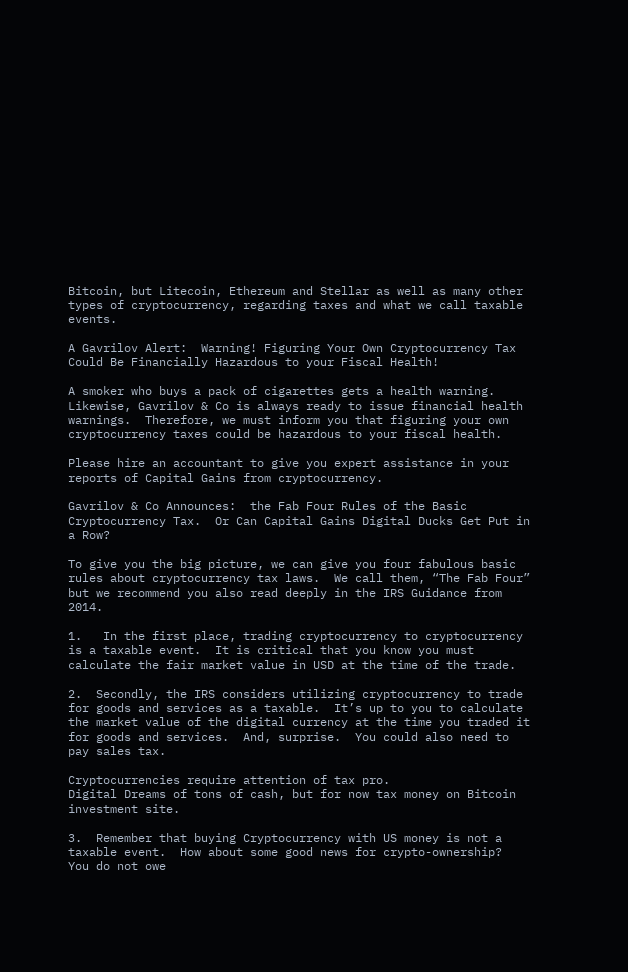Bitcoin, but Litecoin, Ethereum and Stellar as well as many other types of cryptocurrency, regarding taxes and what we call taxable events.

A Gavrilov Alert:  Warning! Figuring Your Own Cryptocurrency Tax Could Be Financially Hazardous to your Fiscal Health!

A smoker who buys a pack of cigarettes gets a health warning.  Likewise, Gavrilov & Co is always ready to issue financial health warnings.  Therefore, we must inform you that figuring your own cryptocurrency taxes could be hazardous to your fiscal health.

Please hire an accountant to give you expert assistance in your reports of Capital Gains from cryptocurrency.

Gavrilov & Co Announces:  the Fab Four Rules of the Basic Cryptocurrency Tax.  Or Can Capital Gains Digital Ducks Get Put in a Row?

To give you the big picture, we can give you four fabulous basic rules about cryptocurrency tax laws.  We call them, “The Fab Four” but we recommend you also read deeply in the IRS Guidance from 2014.

1.   In the first place, trading cryptocurrency to cryptocurrency is a taxable event.  It is critical that you know you must calculate the fair market value in USD at the time of the trade.

2.  Secondly, the IRS considers utilizing cryptocurrency to trade for goods and services as a taxable.  It’s up to you to calculate the market value of the digital currency at the time you traded it for goods and services.  And, surprise.  You could also need to pay sales tax.

Cryptocurrencies require attention of tax pro.
Digital Dreams of tons of cash, but for now tax money on Bitcoin investment site.

3.  Remember that buying Cryptocurrency with US money is not a taxable event.  How about some good news for crypto-ownership?  You do not owe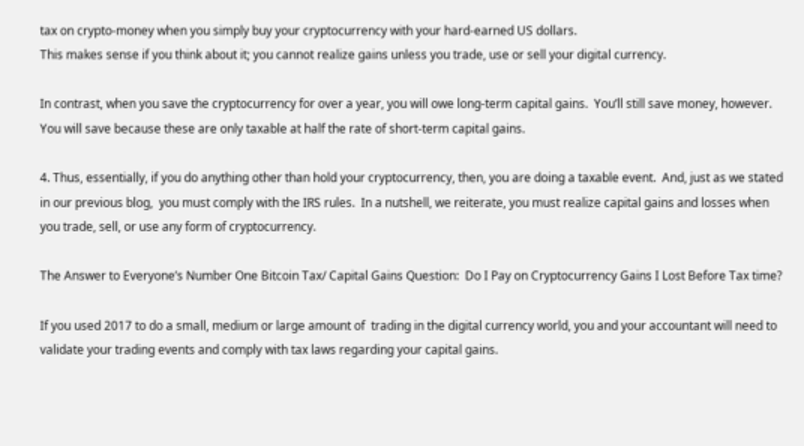tax on crypto-money when you simply buy your cryptocurrency with your hard-earned US dollars.
This makes sense if you think about it; you cannot realize gains unless you trade, use or sell your digital currency.

In contrast, when you save the cryptocurrency for over a year, you will owe long-term capital gains.  You’ll still save money, however.   You will save because these are only taxable at half the rate of short-term capital gains.

4. Thus, essentially, if you do anything other than hold your cryptocurrency, then, you are doing a taxable event.  And, just as we stated in our previous blog,  you must comply with the IRS rules.  In a nutshell, we reiterate, you must realize capital gains and losses when you trade, sell, or use any form of cryptocurrency.

The Answer to Everyone’s Number One Bitcoin Tax/ Capital Gains Question:  Do I Pay on Cryptocurrency Gains I Lost Before Tax time?

If you used 2017 to do a small, medium or large amount of  trading in the digital currency world, you and your accountant will need to validate your trading events and comply with tax laws regarding your capital gains.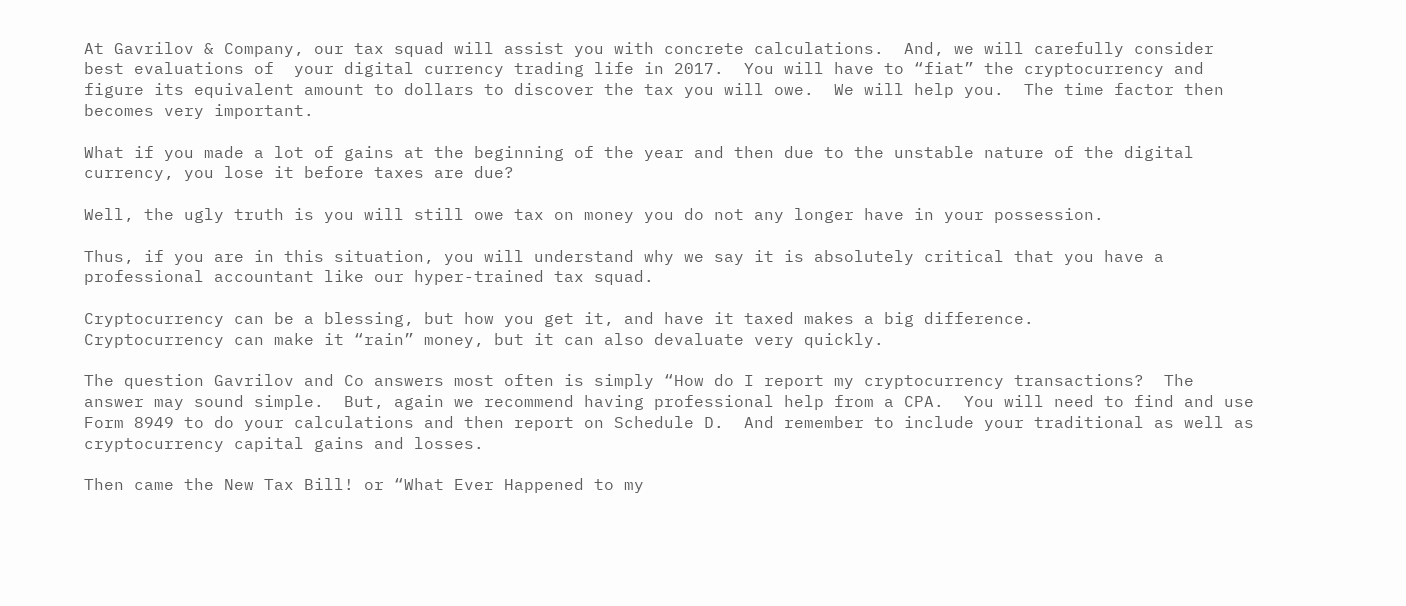At Gavrilov & Company, our tax squad will assist you with concrete calculations.  And, we will carefully consider best evaluations of  your digital currency trading life in 2017.  You will have to “fiat” the cryptocurrency and figure its equivalent amount to dollars to discover the tax you will owe.  We will help you.  The time factor then becomes very important.

What if you made a lot of gains at the beginning of the year and then due to the unstable nature of the digital currency, you lose it before taxes are due?

Well, the ugly truth is you will still owe tax on money you do not any longer have in your possession.

Thus, if you are in this situation, you will understand why we say it is absolutely critical that you have a professional accountant like our hyper-trained tax squad.

Cryptocurrency can be a blessing, but how you get it, and have it taxed makes a big difference.
Cryptocurrency can make it “rain” money, but it can also devaluate very quickly.

The question Gavrilov and Co answers most often is simply “How do I report my cryptocurrency transactions?  The answer may sound simple.  But, again we recommend having professional help from a CPA.  You will need to find and use Form 8949 to do your calculations and then report on Schedule D.  And remember to include your traditional as well as cryptocurrency capital gains and losses.

Then came the New Tax Bill! or “What Ever Happened to my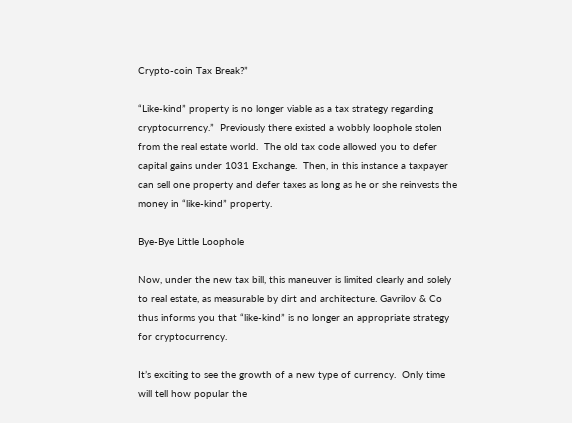Crypto-coin Tax Break?”

“Like-kind” property is no longer viable as a tax strategy regarding cryptocurrency.”  Previously there existed a wobbly loophole stolen from the real estate world.  The old tax code allowed you to defer capital gains under 1031 Exchange.  Then, in this instance a taxpayer can sell one property and defer taxes as long as he or she reinvests the money in “like-kind” property.

Bye-Bye Little Loophole

Now, under the new tax bill, this maneuver is limited clearly and solely to real estate, as measurable by dirt and architecture. Gavrilov & Co thus informs you that “like-kind” is no longer an appropriate strategy for cryptocurrency.

It’s exciting to see the growth of a new type of currency.  Only time will tell how popular the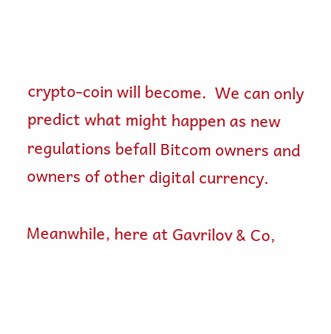crypto-coin will become.  We can only predict what might happen as new regulations befall Bitcom owners and owners of other digital currency.

Meanwhile, here at Gavrilov & Co,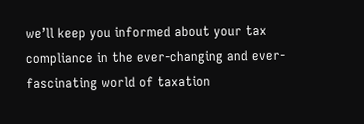we’ll keep you informed about your tax compliance in the ever-changing and ever-fascinating world of taxation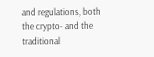and regulations, both the crypto- and the traditional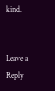kind.


Leave a Reply